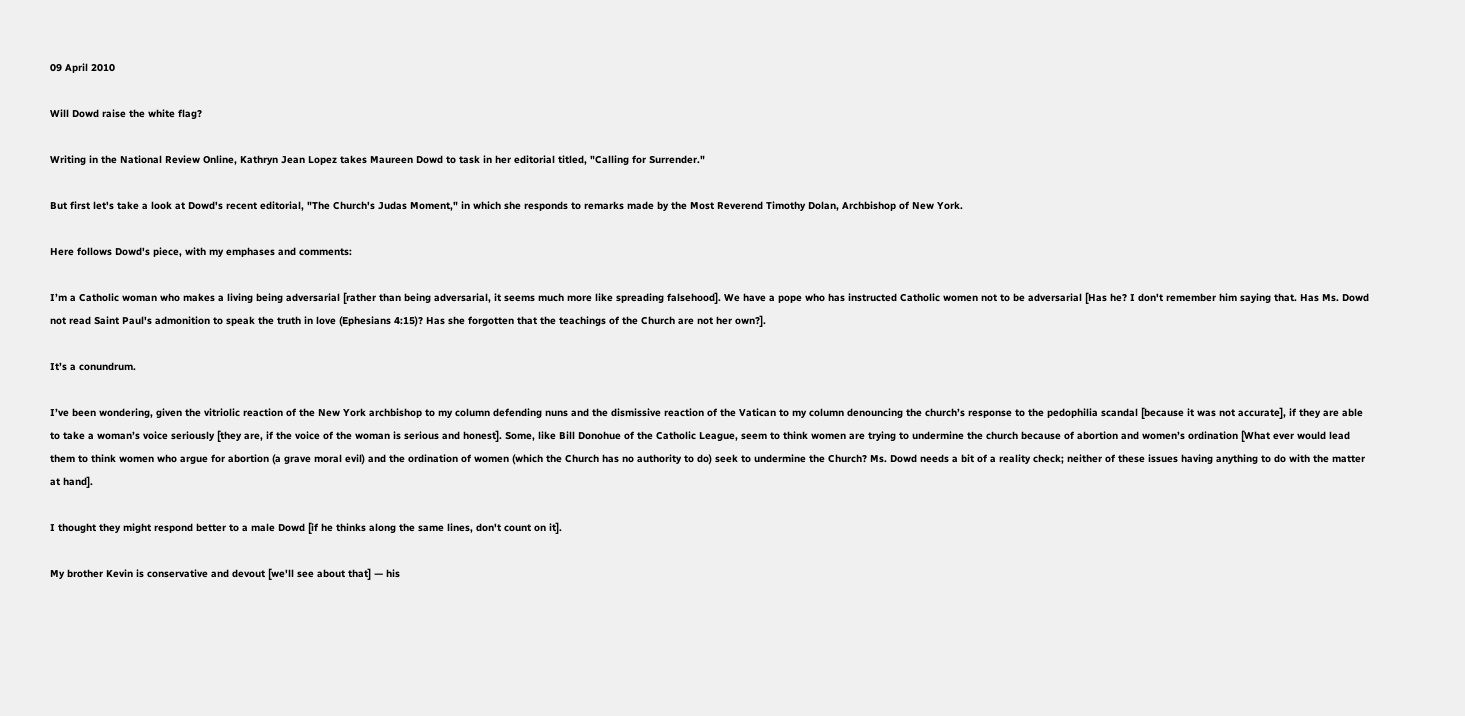09 April 2010

Will Dowd raise the white flag?

Writing in the National Review Online, Kathryn Jean Lopez takes Maureen Dowd to task in her editorial titled, "Calling for Surrender."

But first let's take a look at Dowd's recent editorial, "The Church's Judas Moment," in which she responds to remarks made by the Most Reverend Timothy Dolan, Archbishop of New York.

Here follows Dowd's piece, with my emphases and comments:

I’m a Catholic woman who makes a living being adversarial [rather than being adversarial, it seems much more like spreading falsehood]. We have a pope who has instructed Catholic women not to be adversarial [Has he? I don't remember him saying that. Has Ms. Dowd not read Saint Paul's admonition to speak the truth in love (Ephesians 4:15)? Has she forgotten that the teachings of the Church are not her own?].

It’s a conundrum.

I’ve been wondering, given the vitriolic reaction of the New York archbishop to my column defending nuns and the dismissive reaction of the Vatican to my column denouncing the church’s response to the pedophilia scandal [because it was not accurate], if they are able to take a woman’s voice seriously [they are, if the voice of the woman is serious and honest]. Some, like Bill Donohue of the Catholic League, seem to think women are trying to undermine the church because of abortion and women’s ordination [What ever would lead them to think women who argue for abortion (a grave moral evil) and the ordination of women (which the Church has no authority to do) seek to undermine the Church? Ms. Dowd needs a bit of a reality check; neither of these issues having anything to do with the matter at hand].

I thought they might respond better to a male Dowd [if he thinks along the same lines, don't count on it].

My brother Kevin is conservative and devout [we'll see about that] — his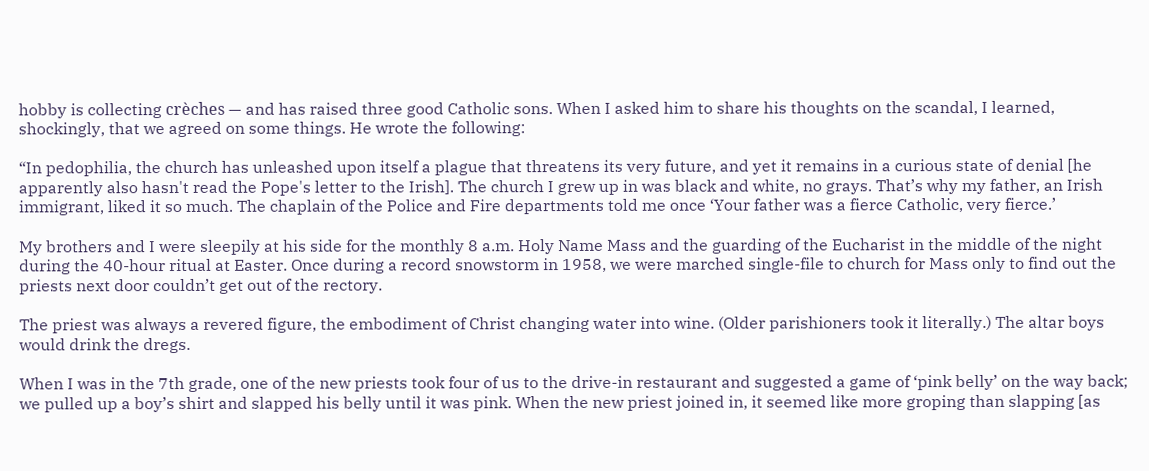hobby is collecting crèches — and has raised three good Catholic sons. When I asked him to share his thoughts on the scandal, I learned, shockingly, that we agreed on some things. He wrote the following:

“In pedophilia, the church has unleashed upon itself a plague that threatens its very future, and yet it remains in a curious state of denial [he apparently also hasn't read the Pope's letter to the Irish]. The church I grew up in was black and white, no grays. That’s why my father, an Irish immigrant, liked it so much. The chaplain of the Police and Fire departments told me once ‘Your father was a fierce Catholic, very fierce.’

My brothers and I were sleepily at his side for the monthly 8 a.m. Holy Name Mass and the guarding of the Eucharist in the middle of the night during the 40-hour ritual at Easter. Once during a record snowstorm in 1958, we were marched single-file to church for Mass only to find out the priests next door couldn’t get out of the rectory.

The priest was always a revered figure, the embodiment of Christ changing water into wine. (Older parishioners took it literally.) The altar boys would drink the dregs.

When I was in the 7th grade, one of the new priests took four of us to the drive-in restaurant and suggested a game of ‘pink belly’ on the way back; we pulled up a boy’s shirt and slapped his belly until it was pink. When the new priest joined in, it seemed like more groping than slapping [as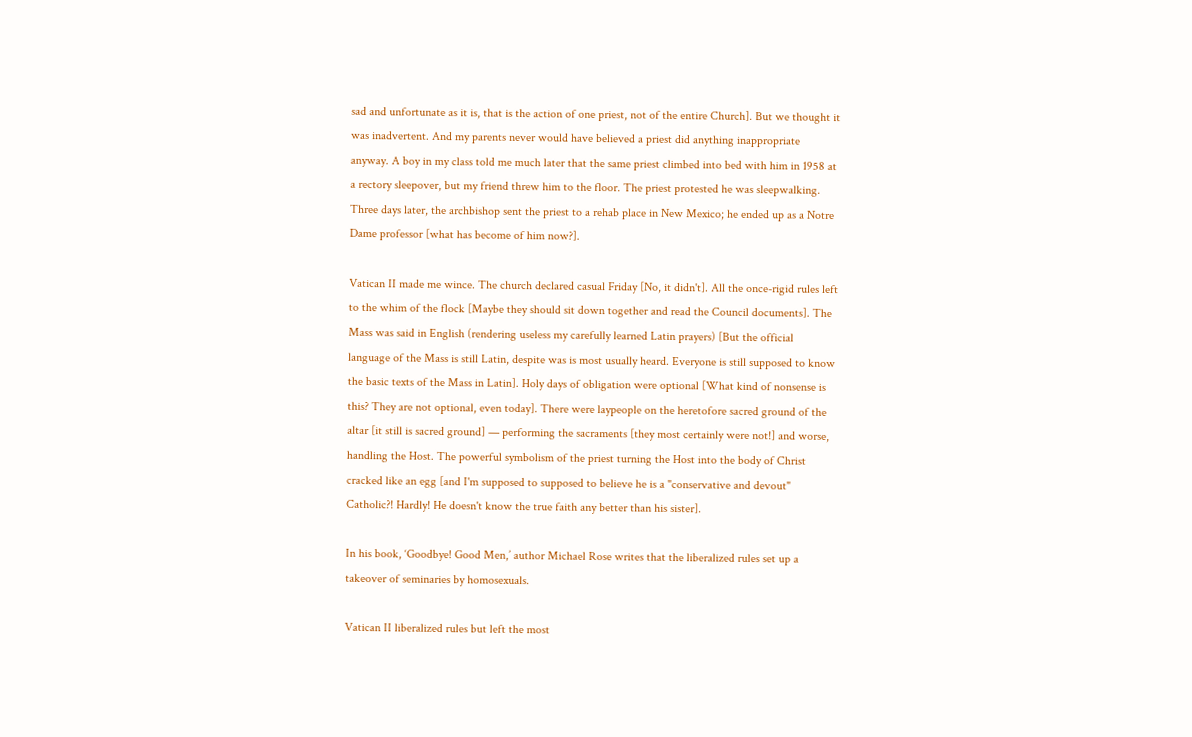sad and unfortunate as it is, that is the action of one priest, not of the entire Church]. But we thought it was inadvertent. And my parents never would have believed a priest did anything inappropriate anyway. A boy in my class told me much later that the same priest climbed into bed with him in 1958 at a rectory sleepover, but my friend threw him to the floor. The priest protested he was sleepwalking. Three days later, the archbishop sent the priest to a rehab place in New Mexico; he ended up as a Notre Dame professor [what has become of him now?].

Vatican II made me wince. The church declared casual Friday [No, it didn't]. All the once-rigid rules left to the whim of the flock [Maybe they should sit down together and read the Council documents]. The Mass was said in English (rendering useless my carefully learned Latin prayers) [But the official language of the Mass is still Latin, despite was is most usually heard. Everyone is still supposed to know the basic texts of the Mass in Latin]. Holy days of obligation were optional [What kind of nonsense is this? They are not optional, even today]. There were laypeople on the heretofore sacred ground of the altar [it still is sacred ground] — performing the sacraments [they most certainly were not!] and worse, handling the Host. The powerful symbolism of the priest turning the Host into the body of Christ cracked like an egg [and I'm supposed to supposed to believe he is a "conservative and devout" Catholic?! Hardly! He doesn't know the true faith any better than his sister].

In his book, ‘Goodbye! Good Men,’ author Michael Rose writes that the liberalized rules set up a takeover of seminaries by homosexuals.

Vatican II liberalized rules but left the most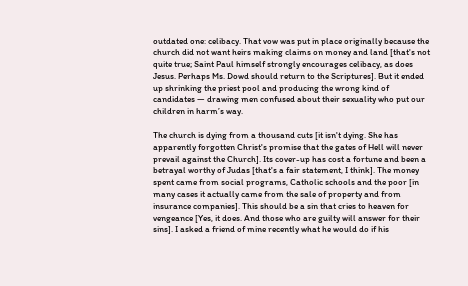outdated one: celibacy. That vow was put in place originally because the church did not want heirs making claims on money and land [that's not quite true; Saint Paul himself strongly encourages celibacy, as does Jesus. Perhaps Ms. Dowd should return to the Scriptures]. But it ended up shrinking the priest pool and producing the wrong kind of candidates — drawing men confused about their sexuality who put our children in harm’s way.

The church is dying from a thousand cuts [it isn't dying. She has apparently forgotten Christ's promise that the gates of Hell will never prevail against the Church]. Its cover-up has cost a fortune and been a betrayal worthy of Judas [that's a fair statement, I think]. The money spent came from social programs, Catholic schools and the poor [in many cases it actually came from the sale of property and from insurance companies]. This should be a sin that cries to heaven for vengeance [Yes, it does. And those who are guilty will answer for their sins]. I asked a friend of mine recently what he would do if his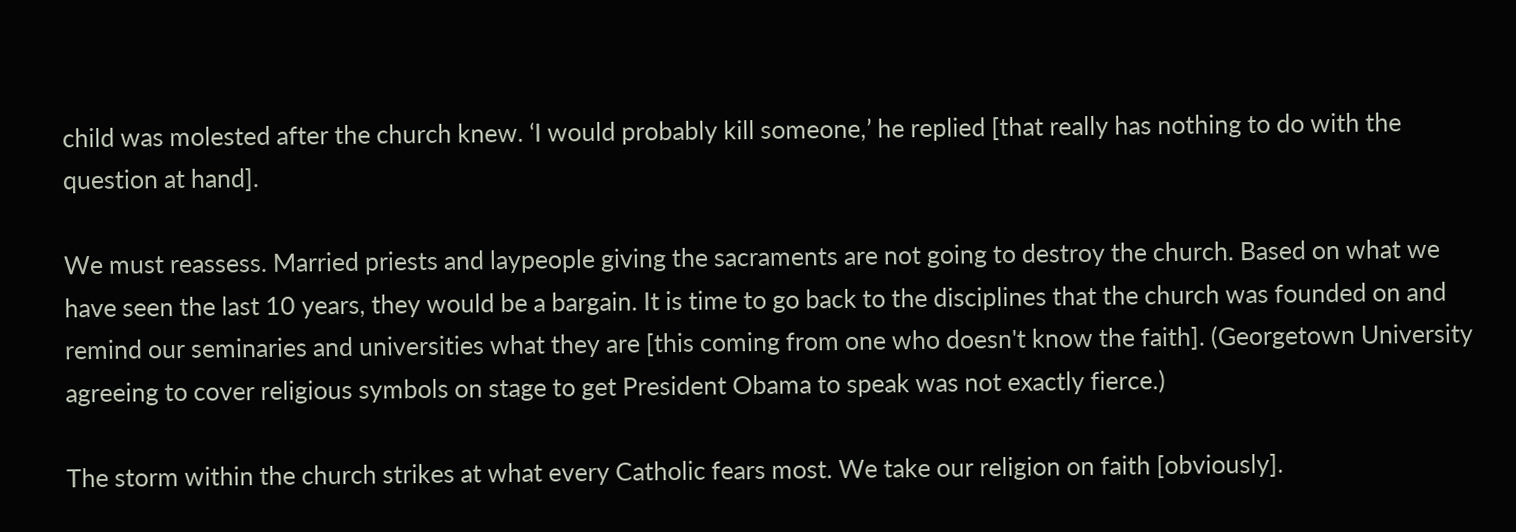child was molested after the church knew. ‘I would probably kill someone,’ he replied [that really has nothing to do with the question at hand].

We must reassess. Married priests and laypeople giving the sacraments are not going to destroy the church. Based on what we have seen the last 10 years, they would be a bargain. It is time to go back to the disciplines that the church was founded on and remind our seminaries and universities what they are [this coming from one who doesn't know the faith]. (Georgetown University agreeing to cover religious symbols on stage to get President Obama to speak was not exactly fierce.)

The storm within the church strikes at what every Catholic fears most. We take our religion on faith [obviously].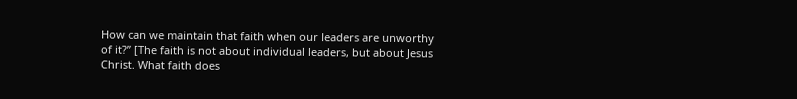How can we maintain that faith when our leaders are unworthy of it?” [The faith is not about individual leaders, but about Jesus Christ. What faith does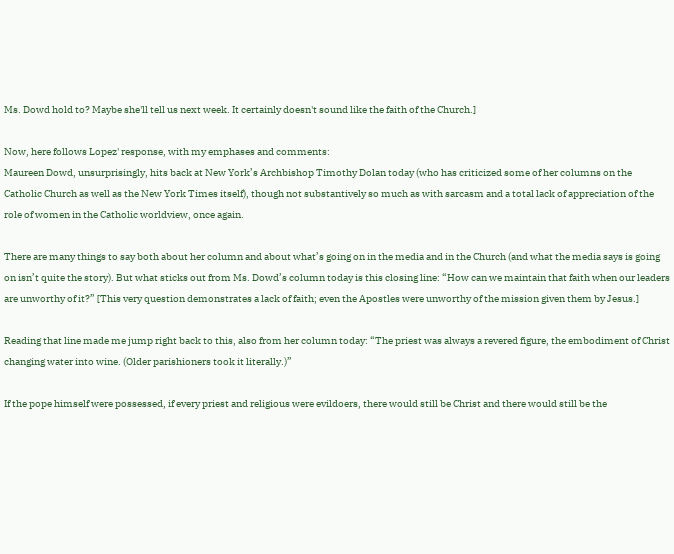Ms. Dowd hold to? Maybe she'll tell us next week. It certainly doesn't sound like the faith of the Church.]

Now, here follows Lopez' response, with my emphases and comments:
Maureen Dowd, unsurprisingly, hits back at New York’s Archbishop Timothy Dolan today (who has criticized some of her columns on the Catholic Church as well as the New York Times itself), though not substantively so much as with sarcasm and a total lack of appreciation of the role of women in the Catholic worldview, once again.

There are many things to say both about her column and about what’s going on in the media and in the Church (and what the media says is going on isn’t quite the story). But what sticks out from Ms. Dowd’s column today is this closing line: “How can we maintain that faith when our leaders are unworthy of it?” [This very question demonstrates a lack of faith; even the Apostles were unworthy of the mission given them by Jesus.]

Reading that line made me jump right back to this, also from her column today: “The priest was always a revered figure, the embodiment of Christ changing water into wine. (Older parishioners took it literally.)”

If the pope himself were possessed, if every priest and religious were evildoers, there would still be Christ and there would still be the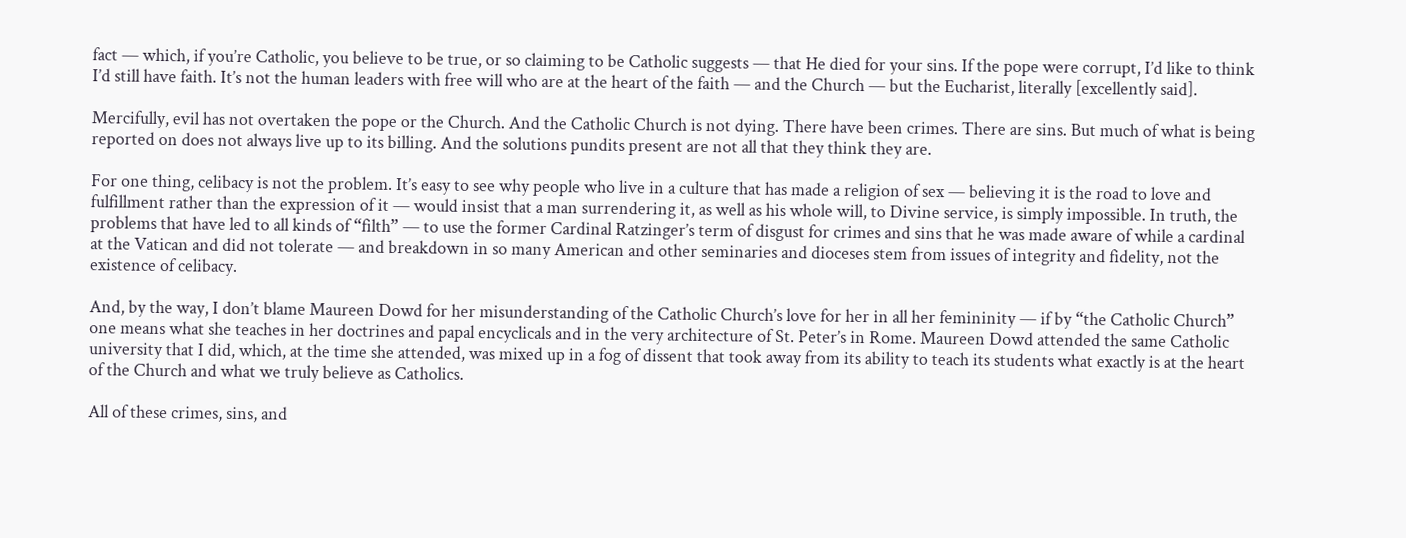fact — which, if you’re Catholic, you believe to be true, or so claiming to be Catholic suggests — that He died for your sins. If the pope were corrupt, I’d like to think I’d still have faith. It’s not the human leaders with free will who are at the heart of the faith — and the Church — but the Eucharist, literally [excellently said].

Mercifully, evil has not overtaken the pope or the Church. And the Catholic Church is not dying. There have been crimes. There are sins. But much of what is being reported on does not always live up to its billing. And the solutions pundits present are not all that they think they are.

For one thing, celibacy is not the problem. It’s easy to see why people who live in a culture that has made a religion of sex — believing it is the road to love and fulfillment rather than the expression of it — would insist that a man surrendering it, as well as his whole will, to Divine service, is simply impossible. In truth, the problems that have led to all kinds of “filth” — to use the former Cardinal Ratzinger’s term of disgust for crimes and sins that he was made aware of while a cardinal at the Vatican and did not tolerate — and breakdown in so many American and other seminaries and dioceses stem from issues of integrity and fidelity, not the existence of celibacy.

And, by the way, I don’t blame Maureen Dowd for her misunderstanding of the Catholic Church’s love for her in all her femininity — if by “the Catholic Church” one means what she teaches in her doctrines and papal encyclicals and in the very architecture of St. Peter’s in Rome. Maureen Dowd attended the same Catholic university that I did, which, at the time she attended, was mixed up in a fog of dissent that took away from its ability to teach its students what exactly is at the heart of the Church and what we truly believe as Catholics.

All of these crimes, sins, and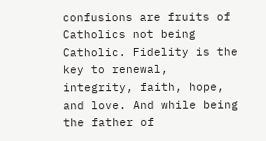confusions are fruits of Catholics not being Catholic. Fidelity is the key to renewal, integrity, faith, hope, and love. And while being the father of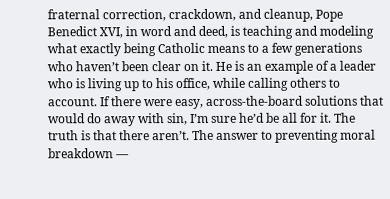fraternal correction, crackdown, and cleanup, Pope Benedict XVI, in word and deed, is teaching and modeling what exactly being Catholic means to a few generations who haven’t been clear on it. He is an example of a leader who is living up to his office, while calling others to account. If there were easy, across-the-board solutions that would do away with sin, I’m sure he’d be all for it. The truth is that there aren’t. The answer to preventing moral breakdown —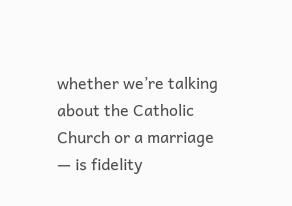whether we’re talking about the Catholic Church or a marriage — is fidelity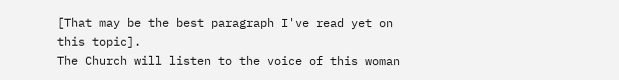[That may be the best paragraph I've read yet on this topic].
The Church will listen to the voice of this woman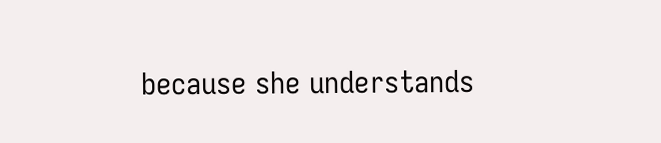because she understands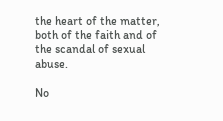the heart of the matter, both of the faith and of the scandal of sexual abuse.

No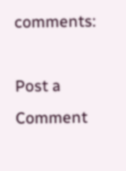comments:

Post a Comment